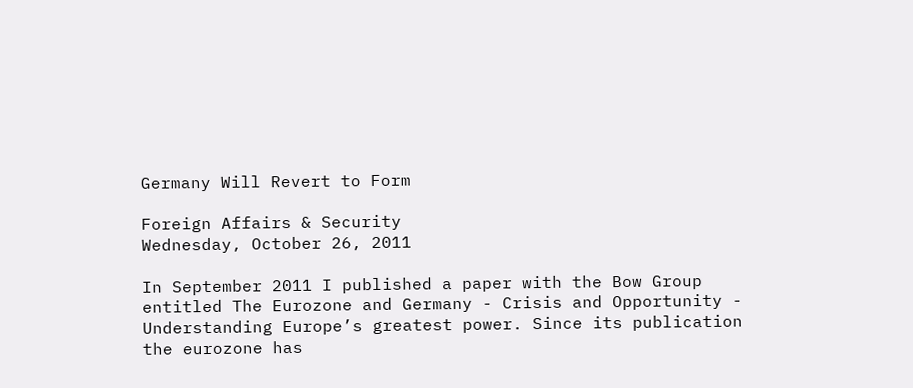Germany Will Revert to Form

Foreign Affairs & Security
Wednesday, October 26, 2011

In September 2011 I published a paper with the Bow Group entitled The Eurozone and Germany - Crisis and Opportunity - Understanding Europe’s greatest power. Since its publication the eurozone has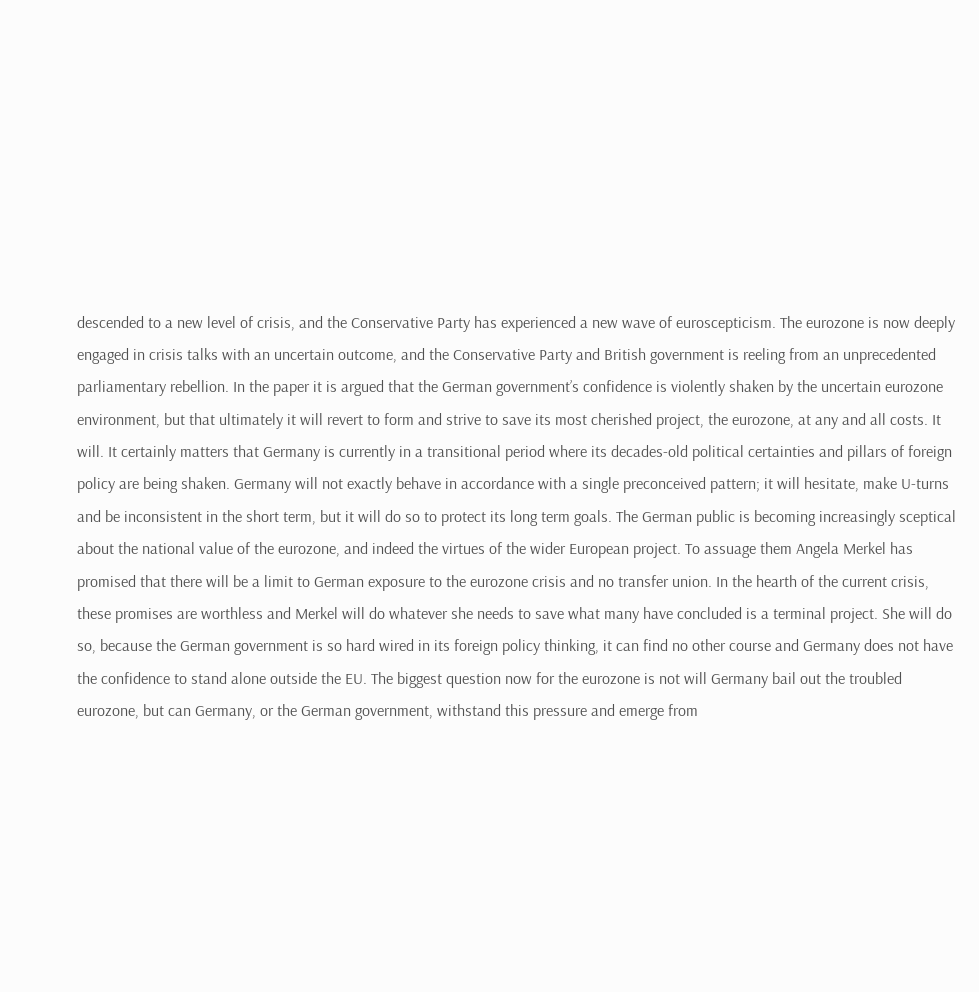descended to a new level of crisis, and the Conservative Party has experienced a new wave of euroscepticism. The eurozone is now deeply engaged in crisis talks with an uncertain outcome, and the Conservative Party and British government is reeling from an unprecedented parliamentary rebellion. In the paper it is argued that the German government’s confidence is violently shaken by the uncertain eurozone environment, but that ultimately it will revert to form and strive to save its most cherished project, the eurozone, at any and all costs. It will. It certainly matters that Germany is currently in a transitional period where its decades-old political certainties and pillars of foreign policy are being shaken. Germany will not exactly behave in accordance with a single preconceived pattern; it will hesitate, make U-turns and be inconsistent in the short term, but it will do so to protect its long term goals. The German public is becoming increasingly sceptical about the national value of the eurozone, and indeed the virtues of the wider European project. To assuage them Angela Merkel has promised that there will be a limit to German exposure to the eurozone crisis and no transfer union. In the hearth of the current crisis, these promises are worthless and Merkel will do whatever she needs to save what many have concluded is a terminal project. She will do so, because the German government is so hard wired in its foreign policy thinking, it can find no other course and Germany does not have the confidence to stand alone outside the EU. The biggest question now for the eurozone is not will Germany bail out the troubled eurozone, but can Germany, or the German government, withstand this pressure and emerge from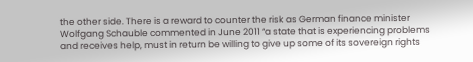the other side. There is a reward to counter the risk as German finance minister Wolfgang Schauble commented in June 2011 “a state that is experiencing problems and receives help, must in return be willing to give up some of its sovereign rights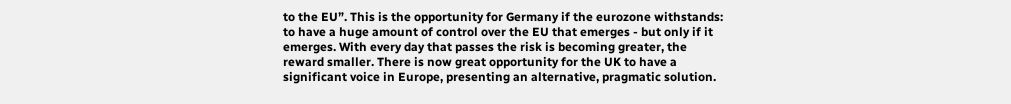to the EU”. This is the opportunity for Germany if the eurozone withstands: to have a huge amount of control over the EU that emerges - but only if it emerges. With every day that passes the risk is becoming greater, the reward smaller. There is now great opportunity for the UK to have a significant voice in Europe, presenting an alternative, pragmatic solution.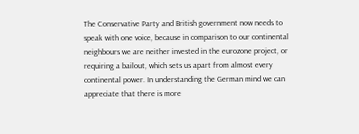The Conservative Party and British government now needs to speak with one voice, because in comparison to our continental neighbours we are neither invested in the eurozone project, or requiring a bailout, which sets us apart from almost every continental power. In understanding the German mind we can appreciate that there is more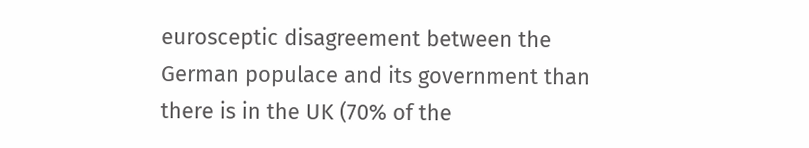eurosceptic disagreement between the German populace and its government than there is in the UK (70% of the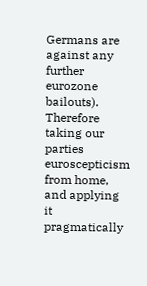Germans are against any further eurozone bailouts). Therefore taking our parties euroscepticism from home, and applying it pragmatically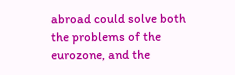abroad could solve both the problems of the eurozone, and the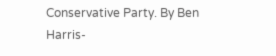Conservative Party. By Ben Harris-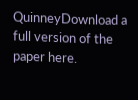QuinneyDownload a full version of the paper here.